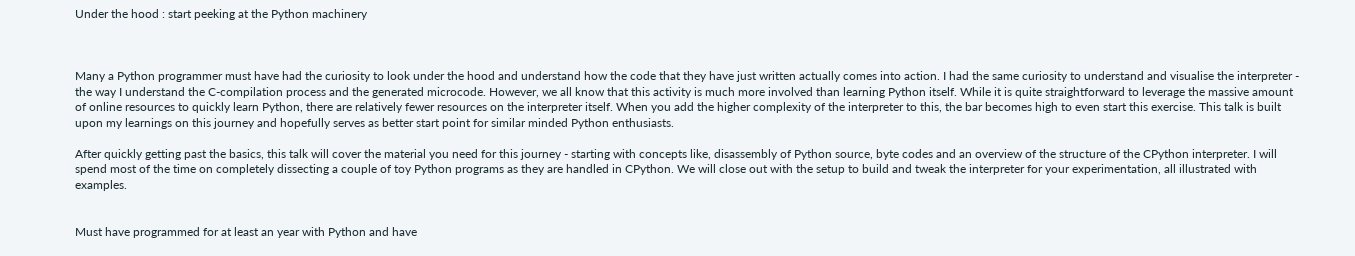Under the hood : start peeking at the Python machinery



Many a Python programmer must have had the curiosity to look under the hood and understand how the code that they have just written actually comes into action. I had the same curiosity to understand and visualise the interpreter - the way I understand the C-compilation process and the generated microcode. However, we all know that this activity is much more involved than learning Python itself. While it is quite straightforward to leverage the massive amount of online resources to quickly learn Python, there are relatively fewer resources on the interpreter itself. When you add the higher complexity of the interpreter to this, the bar becomes high to even start this exercise. This talk is built upon my learnings on this journey and hopefully serves as better start point for similar minded Python enthusiasts.

After quickly getting past the basics, this talk will cover the material you need for this journey - starting with concepts like, disassembly of Python source, byte codes and an overview of the structure of the CPython interpreter. I will spend most of the time on completely dissecting a couple of toy Python programs as they are handled in CPython. We will close out with the setup to build and tweak the interpreter for your experimentation, all illustrated with examples.


Must have programmed for at least an year with Python and have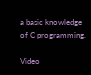a basic knowledge of C programming.

Video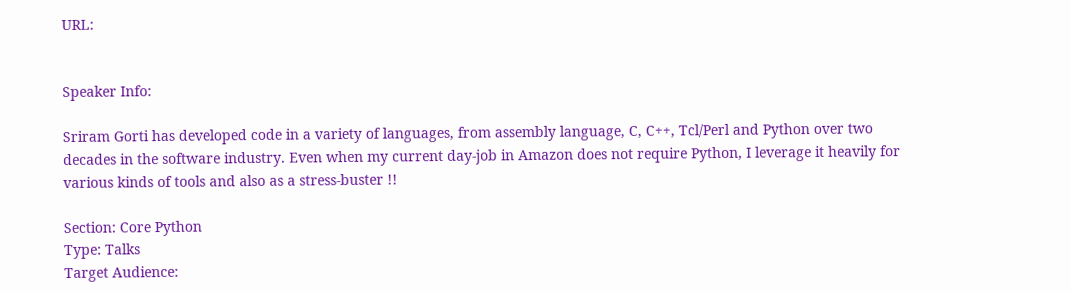URL:


Speaker Info:

Sriram Gorti has developed code in a variety of languages, from assembly language, C, C++, Tcl/Perl and Python over two decades in the software industry. Even when my current day-job in Amazon does not require Python, I leverage it heavily for various kinds of tools and also as a stress-buster !!

Section: Core Python
Type: Talks
Target Audience: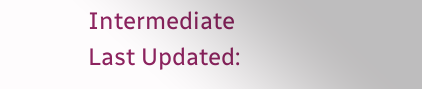Intermediate
Last Updated: